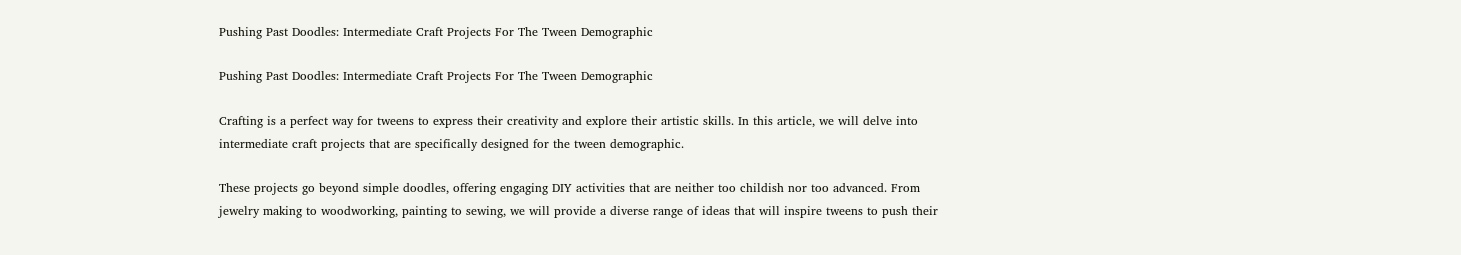Pushing Past Doodles: Intermediate Craft Projects For The Tween Demographic

Pushing Past Doodles: Intermediate Craft Projects For The Tween Demographic

Crafting is a perfect way for tweens to express their creativity and explore their artistic skills. In this article, we will delve into intermediate craft projects that are specifically designed for the tween demographic.

These projects go beyond simple doodles, offering engaging DIY activities that are neither too childish nor too advanced. From jewelry making to woodworking, painting to sewing, we will provide a diverse range of ideas that will inspire tweens to push their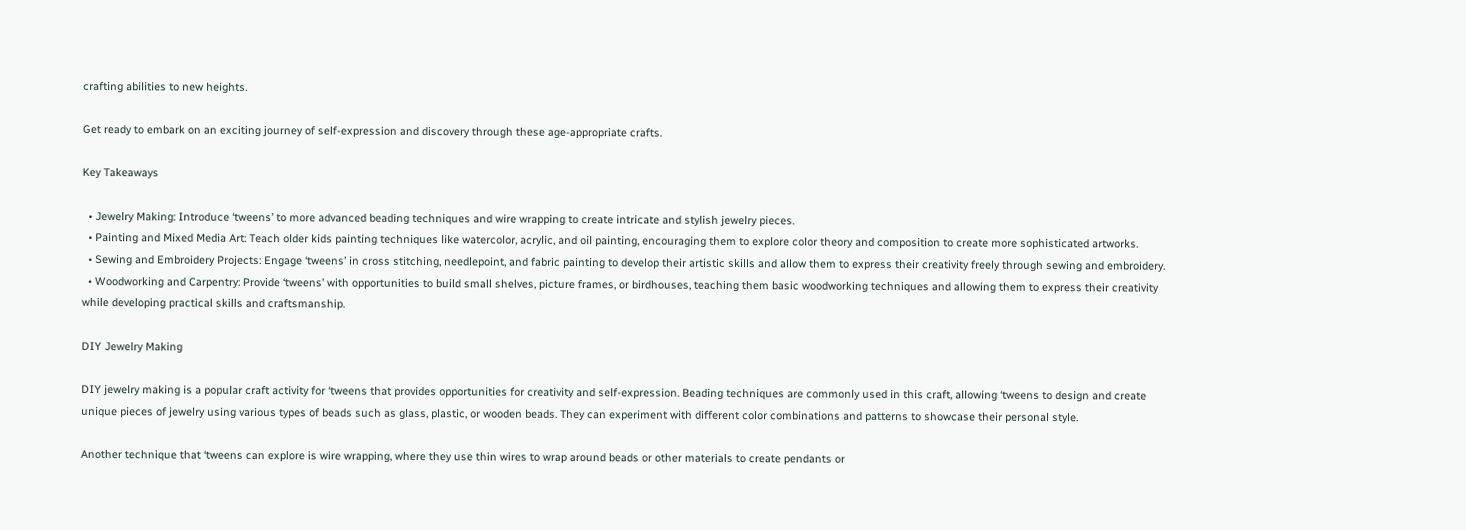crafting abilities to new heights.

Get ready to embark on an exciting journey of self-expression and discovery through these age-appropriate crafts.

Key Takeaways

  • Jewelry Making: Introduce ‘tweens’ to more advanced beading techniques and wire wrapping to create intricate and stylish jewelry pieces.
  • Painting and Mixed Media Art: Teach older kids painting techniques like watercolor, acrylic, and oil painting, encouraging them to explore color theory and composition to create more sophisticated artworks.
  • Sewing and Embroidery Projects: Engage ‘tweens’ in cross stitching, needlepoint, and fabric painting to develop their artistic skills and allow them to express their creativity freely through sewing and embroidery.
  • Woodworking and Carpentry: Provide ‘tweens’ with opportunities to build small shelves, picture frames, or birdhouses, teaching them basic woodworking techniques and allowing them to express their creativity while developing practical skills and craftsmanship.

DIY Jewelry Making

DIY jewelry making is a popular craft activity for ‘tweens that provides opportunities for creativity and self-expression. Beading techniques are commonly used in this craft, allowing ‘tweens to design and create unique pieces of jewelry using various types of beads such as glass, plastic, or wooden beads. They can experiment with different color combinations and patterns to showcase their personal style.

Another technique that ‘tweens can explore is wire wrapping, where they use thin wires to wrap around beads or other materials to create pendants or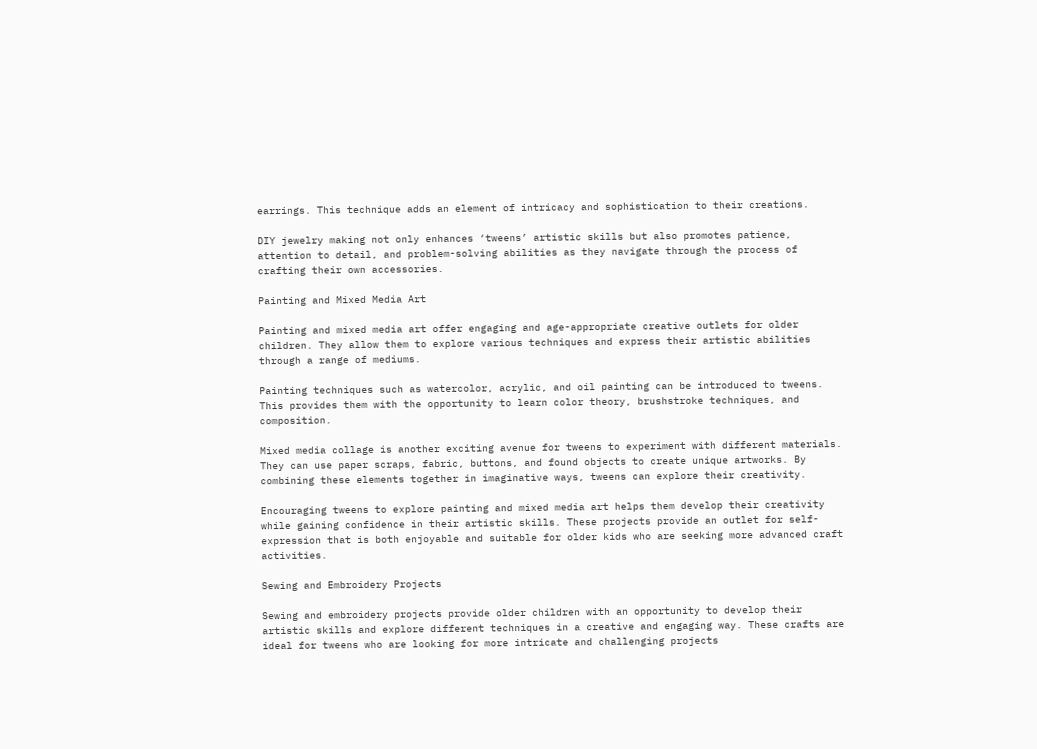earrings. This technique adds an element of intricacy and sophistication to their creations.

DIY jewelry making not only enhances ‘tweens’ artistic skills but also promotes patience, attention to detail, and problem-solving abilities as they navigate through the process of crafting their own accessories.

Painting and Mixed Media Art

Painting and mixed media art offer engaging and age-appropriate creative outlets for older children. They allow them to explore various techniques and express their artistic abilities through a range of mediums.

Painting techniques such as watercolor, acrylic, and oil painting can be introduced to tweens. This provides them with the opportunity to learn color theory, brushstroke techniques, and composition.

Mixed media collage is another exciting avenue for tweens to experiment with different materials. They can use paper scraps, fabric, buttons, and found objects to create unique artworks. By combining these elements together in imaginative ways, tweens can explore their creativity.

Encouraging tweens to explore painting and mixed media art helps them develop their creativity while gaining confidence in their artistic skills. These projects provide an outlet for self-expression that is both enjoyable and suitable for older kids who are seeking more advanced craft activities.

Sewing and Embroidery Projects

Sewing and embroidery projects provide older children with an opportunity to develop their artistic skills and explore different techniques in a creative and engaging way. These crafts are ideal for tweens who are looking for more intricate and challenging projects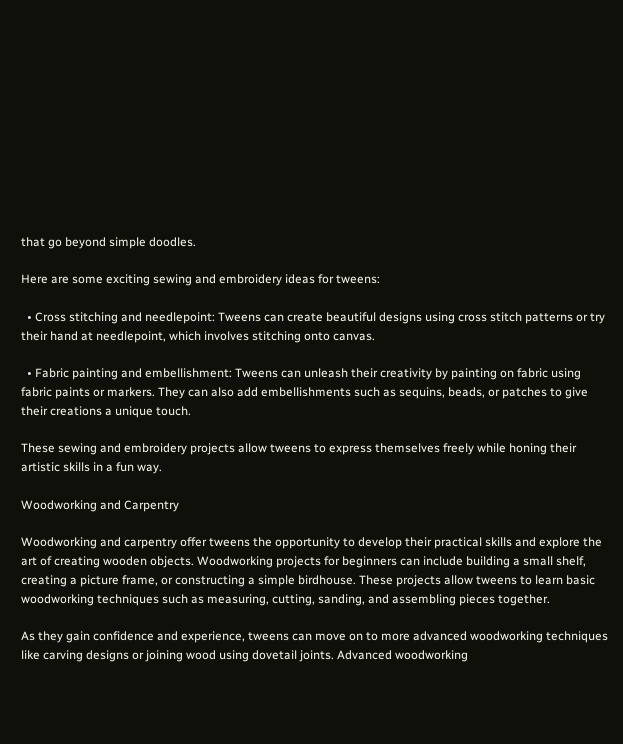that go beyond simple doodles.

Here are some exciting sewing and embroidery ideas for tweens:

  • Cross stitching and needlepoint: Tweens can create beautiful designs using cross stitch patterns or try their hand at needlepoint, which involves stitching onto canvas.

  • Fabric painting and embellishment: Tweens can unleash their creativity by painting on fabric using fabric paints or markers. They can also add embellishments such as sequins, beads, or patches to give their creations a unique touch.

These sewing and embroidery projects allow tweens to express themselves freely while honing their artistic skills in a fun way.

Woodworking and Carpentry

Woodworking and carpentry offer tweens the opportunity to develop their practical skills and explore the art of creating wooden objects. Woodworking projects for beginners can include building a small shelf, creating a picture frame, or constructing a simple birdhouse. These projects allow tweens to learn basic woodworking techniques such as measuring, cutting, sanding, and assembling pieces together.

As they gain confidence and experience, tweens can move on to more advanced woodworking techniques like carving designs or joining wood using dovetail joints. Advanced woodworking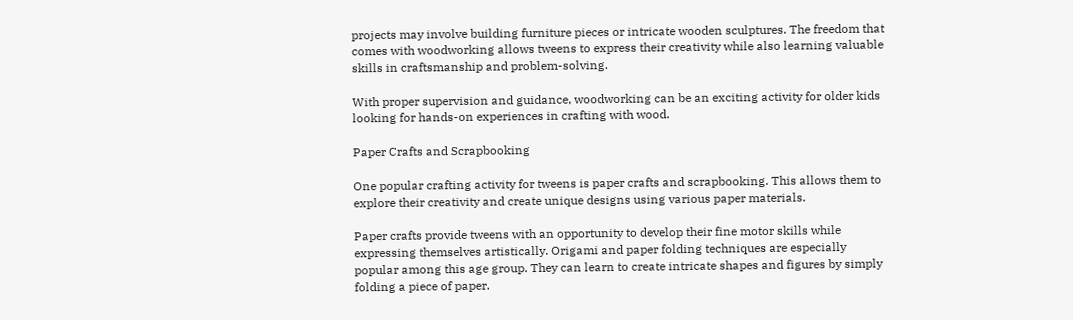projects may involve building furniture pieces or intricate wooden sculptures. The freedom that comes with woodworking allows tweens to express their creativity while also learning valuable skills in craftsmanship and problem-solving.

With proper supervision and guidance, woodworking can be an exciting activity for older kids looking for hands-on experiences in crafting with wood.

Paper Crafts and Scrapbooking

One popular crafting activity for tweens is paper crafts and scrapbooking. This allows them to explore their creativity and create unique designs using various paper materials.

Paper crafts provide tweens with an opportunity to develop their fine motor skills while expressing themselves artistically. Origami and paper folding techniques are especially popular among this age group. They can learn to create intricate shapes and figures by simply folding a piece of paper.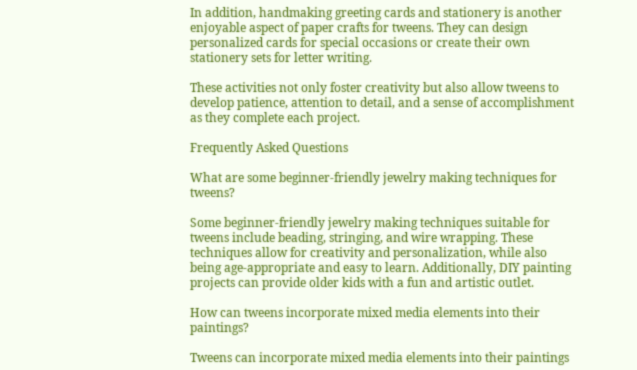In addition, handmaking greeting cards and stationery is another enjoyable aspect of paper crafts for tweens. They can design personalized cards for special occasions or create their own stationery sets for letter writing.

These activities not only foster creativity but also allow tweens to develop patience, attention to detail, and a sense of accomplishment as they complete each project.

Frequently Asked Questions

What are some beginner-friendly jewelry making techniques for tweens?

Some beginner-friendly jewelry making techniques suitable for tweens include beading, stringing, and wire wrapping. These techniques allow for creativity and personalization, while also being age-appropriate and easy to learn. Additionally, DIY painting projects can provide older kids with a fun and artistic outlet.

How can tweens incorporate mixed media elements into their paintings?

Tweens can incorporate mixed media elements into their paintings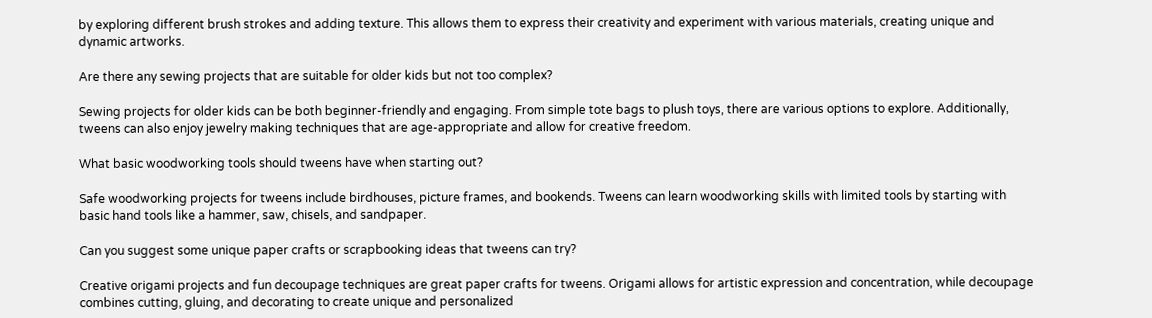by exploring different brush strokes and adding texture. This allows them to express their creativity and experiment with various materials, creating unique and dynamic artworks.

Are there any sewing projects that are suitable for older kids but not too complex?

Sewing projects for older kids can be both beginner-friendly and engaging. From simple tote bags to plush toys, there are various options to explore. Additionally, tweens can also enjoy jewelry making techniques that are age-appropriate and allow for creative freedom.

What basic woodworking tools should tweens have when starting out?

Safe woodworking projects for tweens include birdhouses, picture frames, and bookends. Tweens can learn woodworking skills with limited tools by starting with basic hand tools like a hammer, saw, chisels, and sandpaper.

Can you suggest some unique paper crafts or scrapbooking ideas that tweens can try?

Creative origami projects and fun decoupage techniques are great paper crafts for tweens. Origami allows for artistic expression and concentration, while decoupage combines cutting, gluing, and decorating to create unique and personalized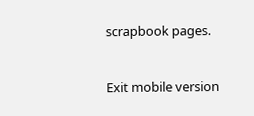scrapbook pages.


Exit mobile version